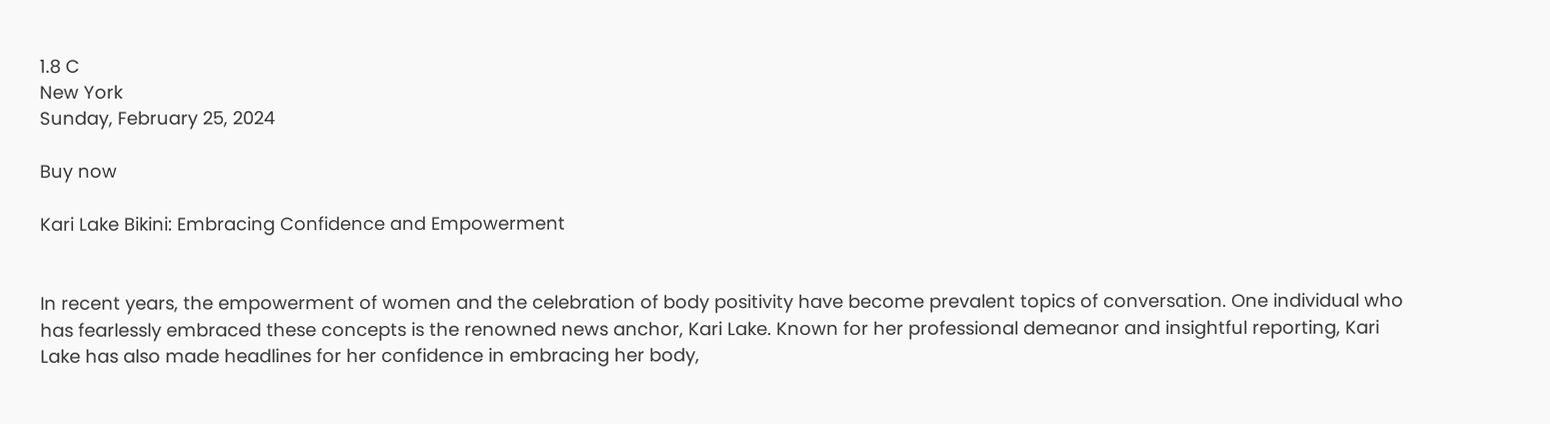1.8 C
New York
Sunday, February 25, 2024

Buy now

Kari Lake Bikini: Embracing Confidence and Empowerment


In recent years, the empowerment of women and the celebration of body positivity have become prevalent topics of conversation. One individual who has fearlessly embraced these concepts is the renowned news anchor, Kari Lake. Known for her professional demeanor and insightful reporting, Kari Lake has also made headlines for her confidence in embracing her body,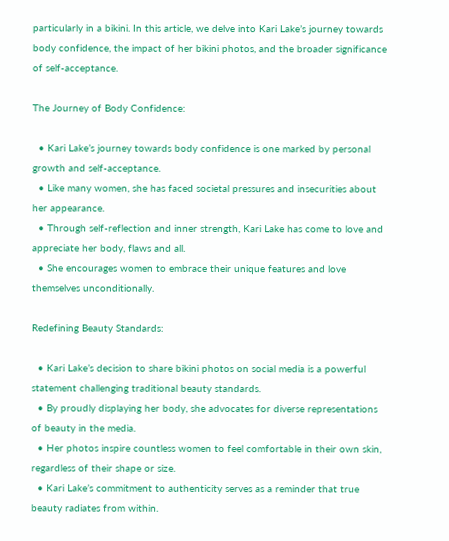particularly in a bikini. In this article, we delve into Kari Lake’s journey towards body confidence, the impact of her bikini photos, and the broader significance of self-acceptance.

The Journey of Body Confidence:

  • Kari Lake’s journey towards body confidence is one marked by personal growth and self-acceptance.
  • Like many women, she has faced societal pressures and insecurities about her appearance.
  • Through self-reflection and inner strength, Kari Lake has come to love and appreciate her body, flaws and all.
  • She encourages women to embrace their unique features and love themselves unconditionally.

Redefining Beauty Standards:

  • Kari Lake’s decision to share bikini photos on social media is a powerful statement challenging traditional beauty standards.
  • By proudly displaying her body, she advocates for diverse representations of beauty in the media.
  • Her photos inspire countless women to feel comfortable in their own skin, regardless of their shape or size.
  • Kari Lake’s commitment to authenticity serves as a reminder that true beauty radiates from within.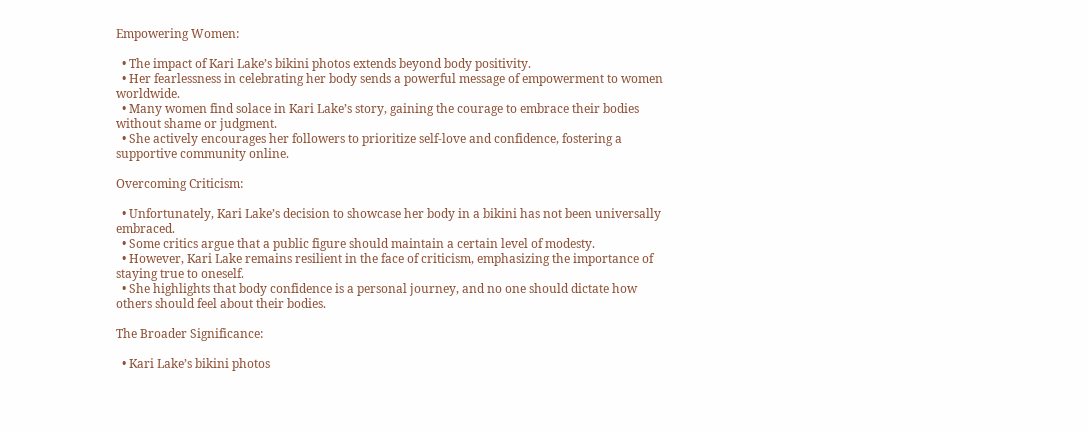Empowering Women:

  • The impact of Kari Lake’s bikini photos extends beyond body positivity.
  • Her fearlessness in celebrating her body sends a powerful message of empowerment to women worldwide.
  • Many women find solace in Kari Lake’s story, gaining the courage to embrace their bodies without shame or judgment.
  • She actively encourages her followers to prioritize self-love and confidence, fostering a supportive community online.

Overcoming Criticism:

  • Unfortunately, Kari Lake’s decision to showcase her body in a bikini has not been universally embraced.
  • Some critics argue that a public figure should maintain a certain level of modesty.
  • However, Kari Lake remains resilient in the face of criticism, emphasizing the importance of staying true to oneself.
  • She highlights that body confidence is a personal journey, and no one should dictate how others should feel about their bodies.

The Broader Significance:

  • Kari Lake’s bikini photos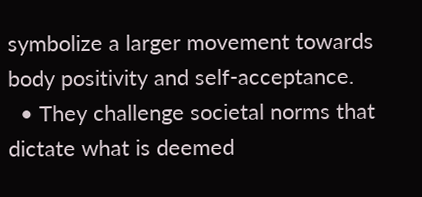symbolize a larger movement towards body positivity and self-acceptance.
  • They challenge societal norms that dictate what is deemed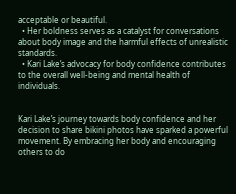acceptable or beautiful.
  • Her boldness serves as a catalyst for conversations about body image and the harmful effects of unrealistic standards.
  • Kari Lake’s advocacy for body confidence contributes to the overall well-being and mental health of individuals.


Kari Lake’s journey towards body confidence and her decision to share bikini photos have sparked a powerful movement. By embracing her body and encouraging others to do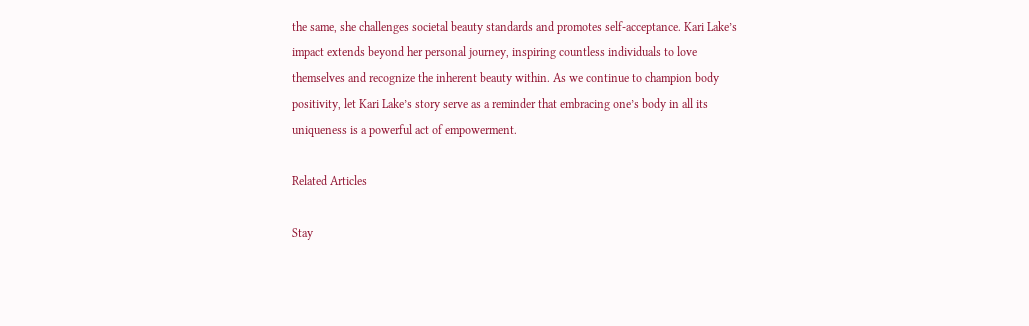the same, she challenges societal beauty standards and promotes self-acceptance. Kari Lake’s impact extends beyond her personal journey, inspiring countless individuals to love themselves and recognize the inherent beauty within. As we continue to champion body positivity, let Kari Lake’s story serve as a reminder that embracing one’s body in all its uniqueness is a powerful act of empowerment.

Related Articles

Stay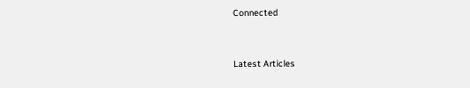Connected


Latest Articles